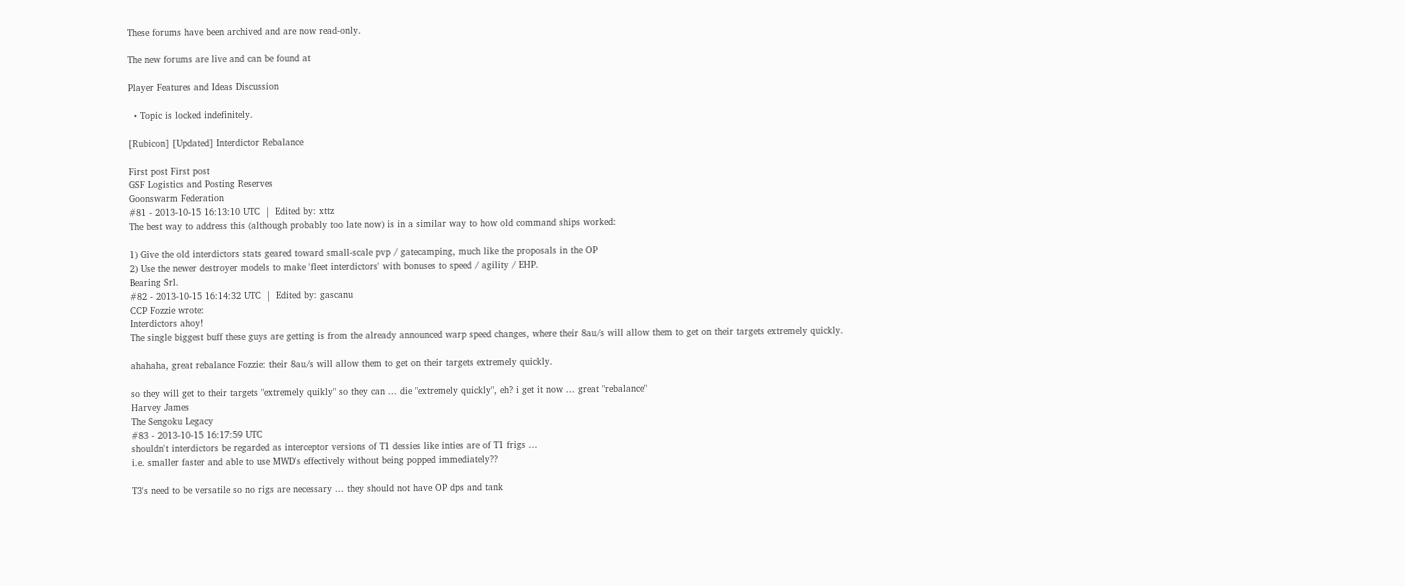These forums have been archived and are now read-only.

The new forums are live and can be found at

Player Features and Ideas Discussion

  • Topic is locked indefinitely.

[Rubicon] [Updated] Interdictor Rebalance

First post First post
GSF Logistics and Posting Reserves
Goonswarm Federation
#81 - 2013-10-15 16:13:10 UTC  |  Edited by: xttz
The best way to address this (although probably too late now) is in a similar way to how old command ships worked:

1) Give the old interdictors stats geared toward small-scale pvp / gatecamping, much like the proposals in the OP
2) Use the newer destroyer models to make 'fleet interdictors' with bonuses to speed / agility / EHP.
Bearing Srl.
#82 - 2013-10-15 16:14:32 UTC  |  Edited by: gascanu
CCP Fozzie wrote:
Interdictors ahoy!
The single biggest buff these guys are getting is from the already announced warp speed changes, where their 8au/s will allow them to get on their targets extremely quickly.

ahahaha, great rebalance Fozzie: their 8au/s will allow them to get on their targets extremely quickly.

so they will get to their targets "extremely quikly" so they can ... die "extremely quickly", eh? i get it now ... great "rebalance"
Harvey James
The Sengoku Legacy
#83 - 2013-10-15 16:17:59 UTC
shouldn't interdictors be regarded as interceptor versions of T1 dessies like inties are of T1 frigs ...
i.e. smaller faster and able to use MWD's effectively without being popped immediately??

T3's need to be versatile so no rigs are necessary ... they should not have OP dps and tank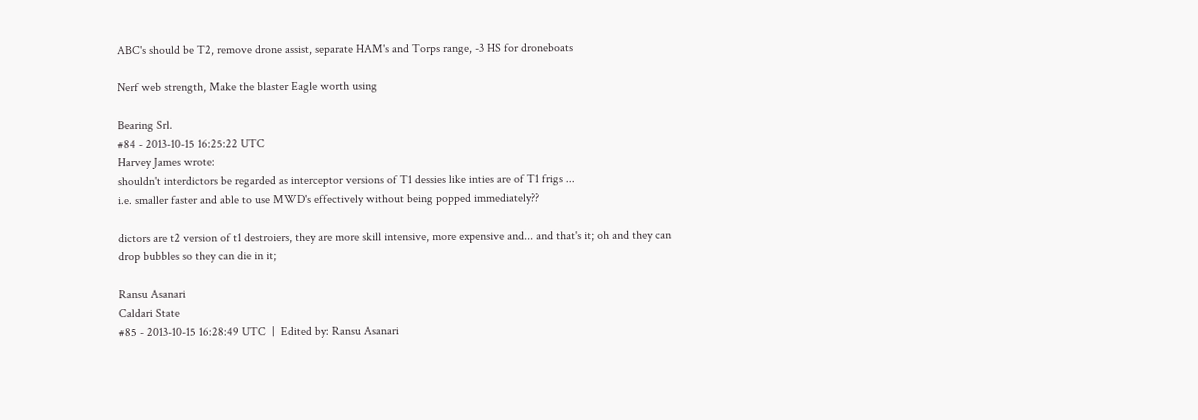ABC's should be T2, remove drone assist, separate HAM's and Torps range, -3 HS for droneboats

Nerf web strength, Make the blaster Eagle worth using

Bearing Srl.
#84 - 2013-10-15 16:25:22 UTC
Harvey James wrote:
shouldn't interdictors be regarded as interceptor versions of T1 dessies like inties are of T1 frigs ...
i.e. smaller faster and able to use MWD's effectively without being popped immediately??

dictors are t2 version of t1 destroiers, they are more skill intensive, more expensive and... and that's it; oh and they can drop bubbles so they can die in it;

Ransu Asanari
Caldari State
#85 - 2013-10-15 16:28:49 UTC  |  Edited by: Ransu Asanari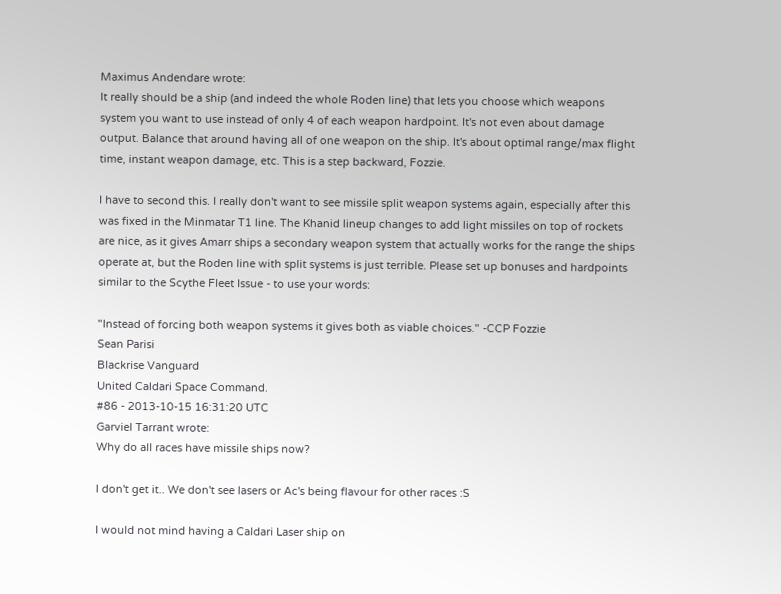Maximus Andendare wrote:
It really should be a ship (and indeed the whole Roden line) that lets you choose which weapons system you want to use instead of only 4 of each weapon hardpoint. It's not even about damage output. Balance that around having all of one weapon on the ship. It's about optimal range/max flight time, instant weapon damage, etc. This is a step backward, Fozzie.

I have to second this. I really don't want to see missile split weapon systems again, especially after this was fixed in the Minmatar T1 line. The Khanid lineup changes to add light missiles on top of rockets are nice, as it gives Amarr ships a secondary weapon system that actually works for the range the ships operate at, but the Roden line with split systems is just terrible. Please set up bonuses and hardpoints similar to the Scythe Fleet Issue - to use your words:

"Instead of forcing both weapon systems it gives both as viable choices." -CCP Fozzie
Sean Parisi
Blackrise Vanguard
United Caldari Space Command.
#86 - 2013-10-15 16:31:20 UTC
Garviel Tarrant wrote:
Why do all races have missile ships now?

I don't get it.. We don't see lasers or Ac's being flavour for other races :S

I would not mind having a Caldari Laser ship on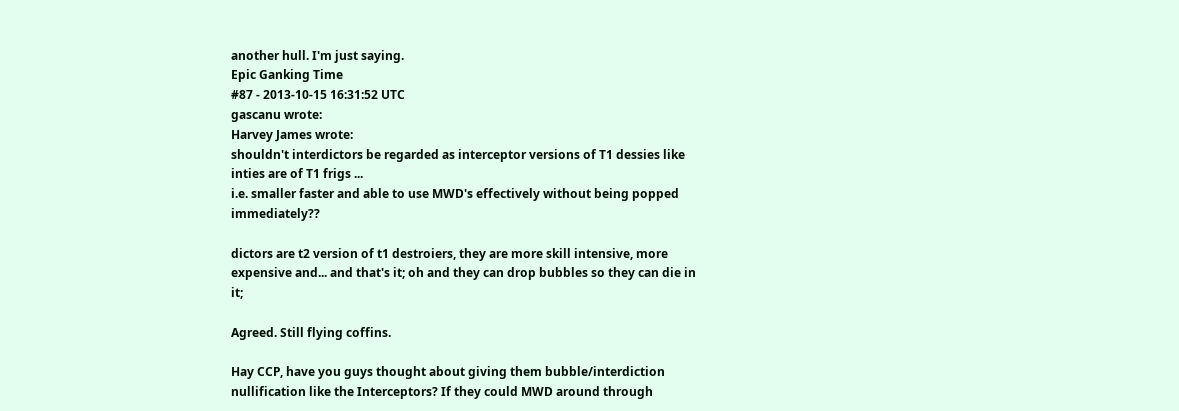another hull. I'm just saying.
Epic Ganking Time
#87 - 2013-10-15 16:31:52 UTC
gascanu wrote:
Harvey James wrote:
shouldn't interdictors be regarded as interceptor versions of T1 dessies like inties are of T1 frigs ...
i.e. smaller faster and able to use MWD's effectively without being popped immediately??

dictors are t2 version of t1 destroiers, they are more skill intensive, more expensive and... and that's it; oh and they can drop bubbles so they can die in it;

Agreed. Still flying coffins.

Hay CCP, have you guys thought about giving them bubble/interdiction nullification like the Interceptors? If they could MWD around through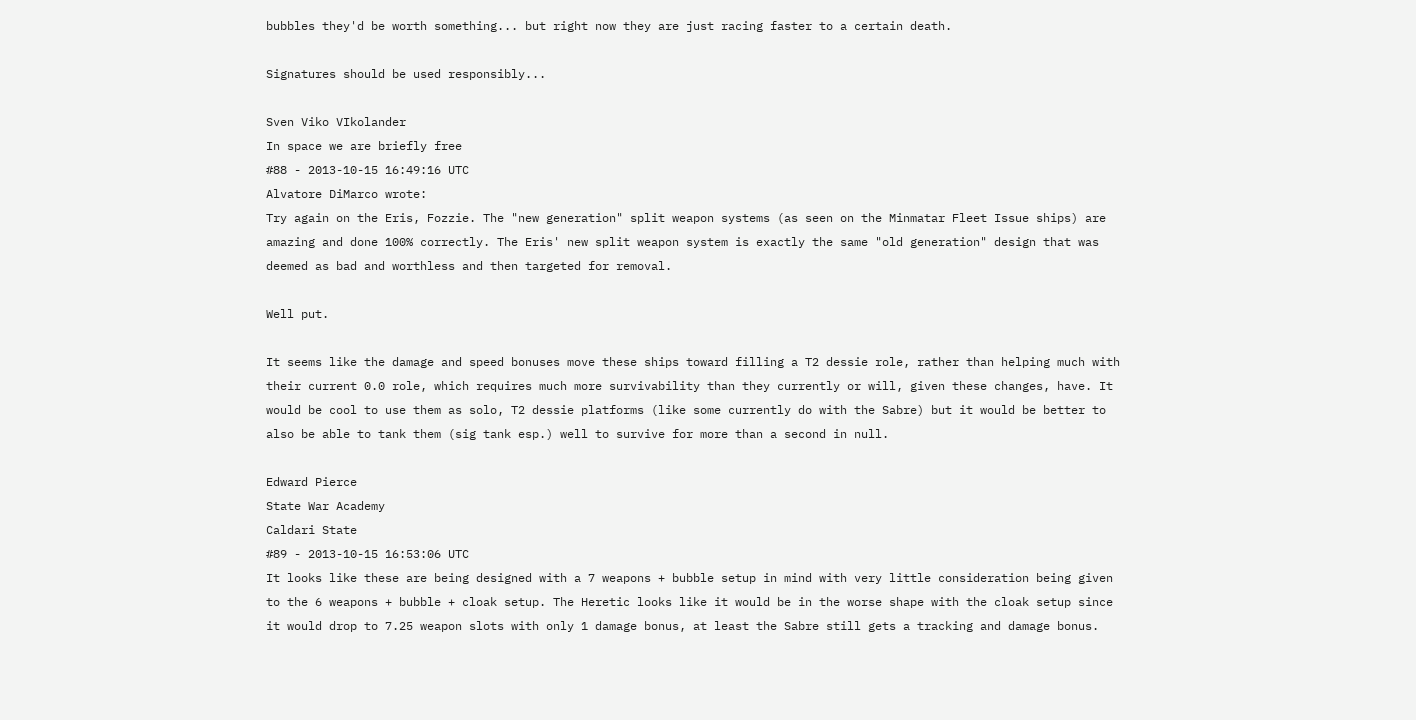bubbles they'd be worth something... but right now they are just racing faster to a certain death.

Signatures should be used responsibly...

Sven Viko VIkolander
In space we are briefly free
#88 - 2013-10-15 16:49:16 UTC
Alvatore DiMarco wrote:
Try again on the Eris, Fozzie. The "new generation" split weapon systems (as seen on the Minmatar Fleet Issue ships) are amazing and done 100% correctly. The Eris' new split weapon system is exactly the same "old generation" design that was deemed as bad and worthless and then targeted for removal.

Well put.

It seems like the damage and speed bonuses move these ships toward filling a T2 dessie role, rather than helping much with their current 0.0 role, which requires much more survivability than they currently or will, given these changes, have. It would be cool to use them as solo, T2 dessie platforms (like some currently do with the Sabre) but it would be better to also be able to tank them (sig tank esp.) well to survive for more than a second in null.

Edward Pierce
State War Academy
Caldari State
#89 - 2013-10-15 16:53:06 UTC
It looks like these are being designed with a 7 weapons + bubble setup in mind with very little consideration being given to the 6 weapons + bubble + cloak setup. The Heretic looks like it would be in the worse shape with the cloak setup since it would drop to 7.25 weapon slots with only 1 damage bonus, at least the Sabre still gets a tracking and damage bonus.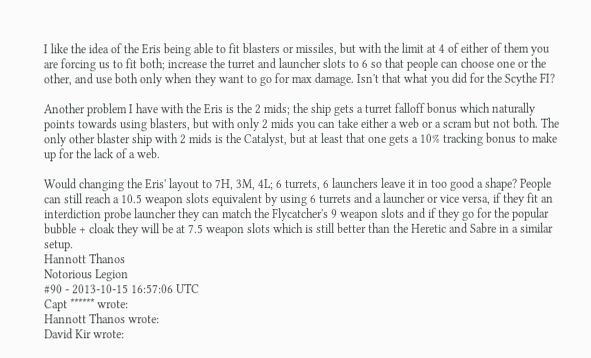I like the idea of the Eris being able to fit blasters or missiles, but with the limit at 4 of either of them you are forcing us to fit both; increase the turret and launcher slots to 6 so that people can choose one or the other, and use both only when they want to go for max damage. Isn't that what you did for the Scythe FI?

Another problem I have with the Eris is the 2 mids; the ship gets a turret falloff bonus which naturally points towards using blasters, but with only 2 mids you can take either a web or a scram but not both. The only other blaster ship with 2 mids is the Catalyst, but at least that one gets a 10% tracking bonus to make up for the lack of a web.

Would changing the Eris' layout to 7H, 3M, 4L; 6 turrets, 6 launchers leave it in too good a shape? People can still reach a 10.5 weapon slots equivalent by using 6 turrets and a launcher or vice versa, if they fit an interdiction probe launcher they can match the Flycatcher's 9 weapon slots and if they go for the popular bubble + cloak they will be at 7.5 weapon slots which is still better than the Heretic and Sabre in a similar setup.
Hannott Thanos
Notorious Legion
#90 - 2013-10-15 16:57:06 UTC
Capt ****** wrote:
Hannott Thanos wrote:
David Kir wrote: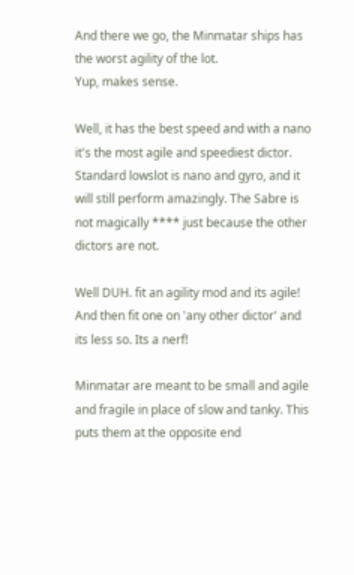And there we go, the Minmatar ships has the worst agility of the lot.
Yup, makes sense.

Well, it has the best speed and with a nano it's the most agile and speediest dictor.
Standard lowslot is nano and gyro, and it will still perform amazingly. The Sabre is not magically **** just because the other dictors are not.

Well DUH. fit an agility mod and its agile! And then fit one on 'any other dictor' and its less so. Its a nerf!

Minmatar are meant to be small and agile and fragile in place of slow and tanky. This puts them at the opposite end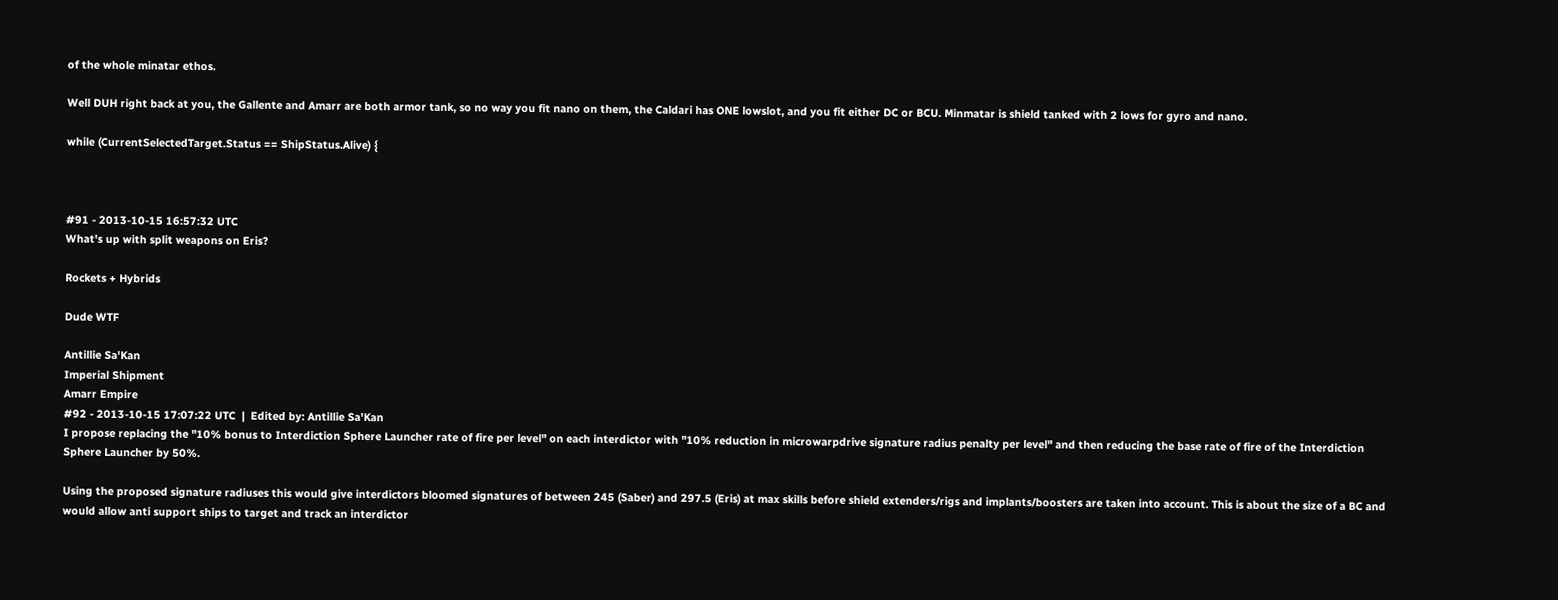of the whole minatar ethos.

Well DUH right back at you, the Gallente and Amarr are both armor tank, so no way you fit nano on them, the Caldari has ONE lowslot, and you fit either DC or BCU. Minmatar is shield tanked with 2 lows for gyro and nano.

while (CurrentSelectedTarget.Status == ShipStatus.Alive) {



#91 - 2013-10-15 16:57:32 UTC
What's up with split weapons on Eris?

Rockets + Hybrids

Dude WTF

Antillie Sa'Kan
Imperial Shipment
Amarr Empire
#92 - 2013-10-15 17:07:22 UTC  |  Edited by: Antillie Sa'Kan
I propose replacing the "10% bonus to Interdiction Sphere Launcher rate of fire per level" on each interdictor with "10% reduction in microwarpdrive signature radius penalty per level" and then reducing the base rate of fire of the Interdiction Sphere Launcher by 50%.

Using the proposed signature radiuses this would give interdictors bloomed signatures of between 245 (Saber) and 297.5 (Eris) at max skills before shield extenders/rigs and implants/boosters are taken into account. This is about the size of a BC and would allow anti support ships to target and track an interdictor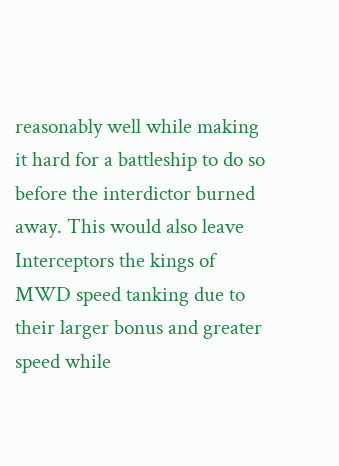reasonably well while making it hard for a battleship to do so before the interdictor burned away. This would also leave Interceptors the kings of MWD speed tanking due to their larger bonus and greater speed while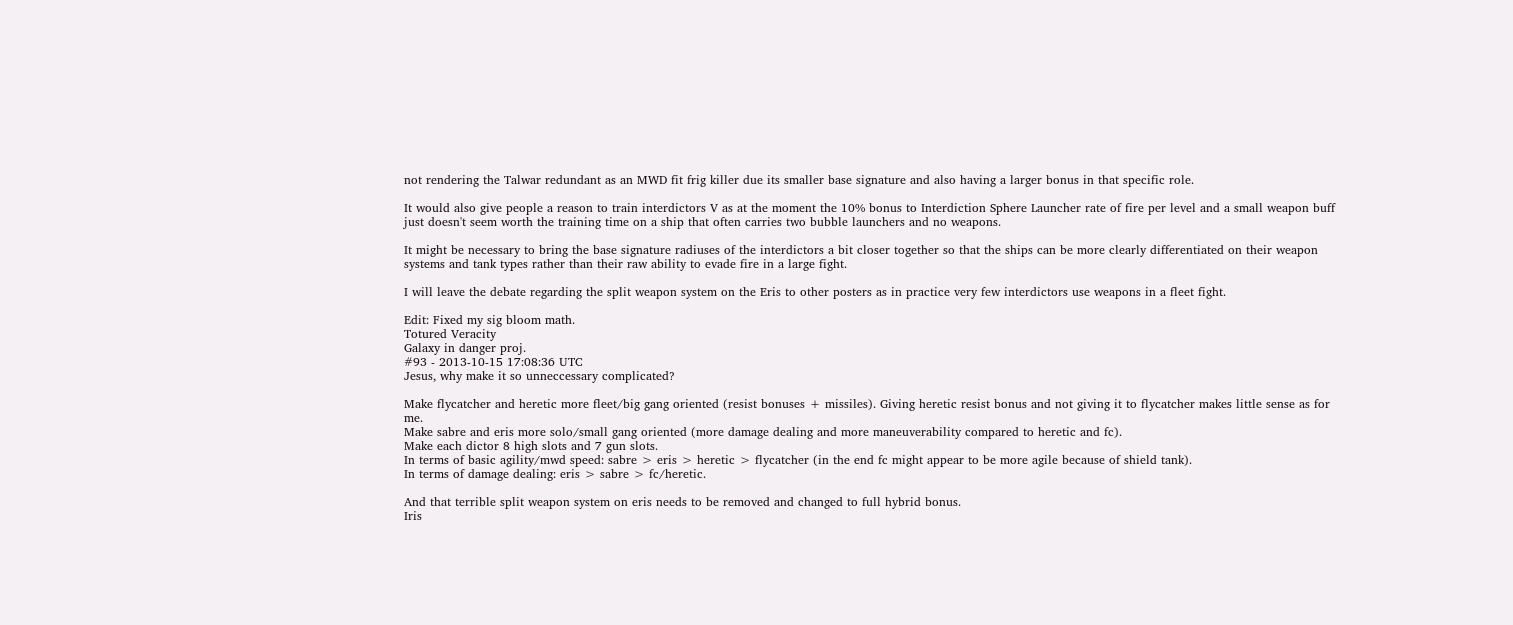not rendering the Talwar redundant as an MWD fit frig killer due its smaller base signature and also having a larger bonus in that specific role.

It would also give people a reason to train interdictors V as at the moment the 10% bonus to Interdiction Sphere Launcher rate of fire per level and a small weapon buff just doesn't seem worth the training time on a ship that often carries two bubble launchers and no weapons.

It might be necessary to bring the base signature radiuses of the interdictors a bit closer together so that the ships can be more clearly differentiated on their weapon systems and tank types rather than their raw ability to evade fire in a large fight.

I will leave the debate regarding the split weapon system on the Eris to other posters as in practice very few interdictors use weapons in a fleet fight.

Edit: Fixed my sig bloom math.
Totured Veracity
Galaxy in danger proj.
#93 - 2013-10-15 17:08:36 UTC
Jesus, why make it so unneccessary complicated?

Make flycatcher and heretic more fleet/big gang oriented (resist bonuses + missiles). Giving heretic resist bonus and not giving it to flycatcher makes little sense as for me.
Make sabre and eris more solo/small gang oriented (more damage dealing and more maneuverability compared to heretic and fc).
Make each dictor 8 high slots and 7 gun slots.
In terms of basic agility/mwd speed: sabre > eris > heretic > flycatcher (in the end fc might appear to be more agile because of shield tank).
In terms of damage dealing: eris > sabre > fc/heretic.

And that terrible split weapon system on eris needs to be removed and changed to full hybrid bonus.
Iris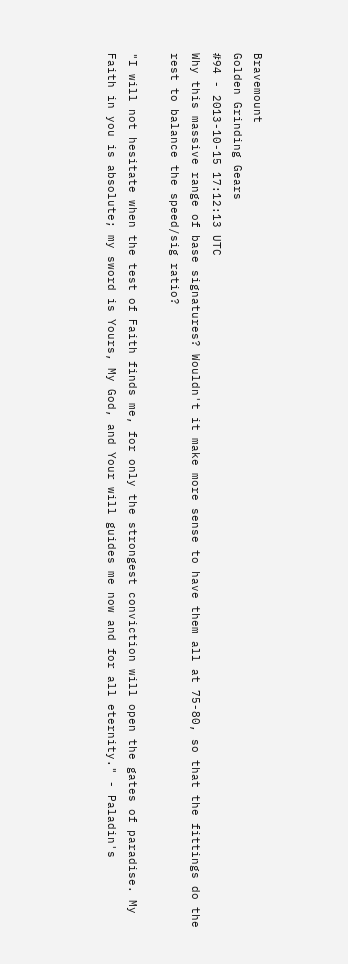Bravemount
Golden Grinding Gears
#94 - 2013-10-15 17:12:13 UTC
Why this massive range of base signatures? Wouldn't it make more sense to have them all at 75-80, so that the fittings do the rest to balance the speed/sig ratio?

"I will not hesitate when the test of Faith finds me, for only the strongest conviction will open the gates of paradise. My Faith in you is absolute; my sword is Yours, My God, and Your will guides me now and for all eternity." - Paladin's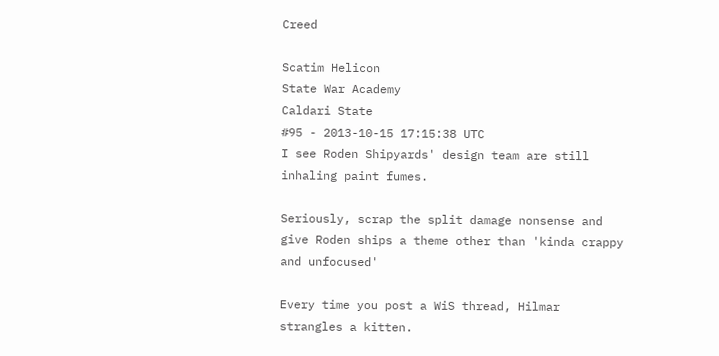Creed

Scatim Helicon
State War Academy
Caldari State
#95 - 2013-10-15 17:15:38 UTC
I see Roden Shipyards' design team are still inhaling paint fumes.

Seriously, scrap the split damage nonsense and give Roden ships a theme other than 'kinda crappy and unfocused'

Every time you post a WiS thread, Hilmar strangles a kitten.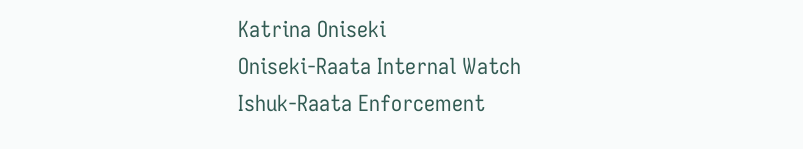Katrina Oniseki
Oniseki-Raata Internal Watch
Ishuk-Raata Enforcement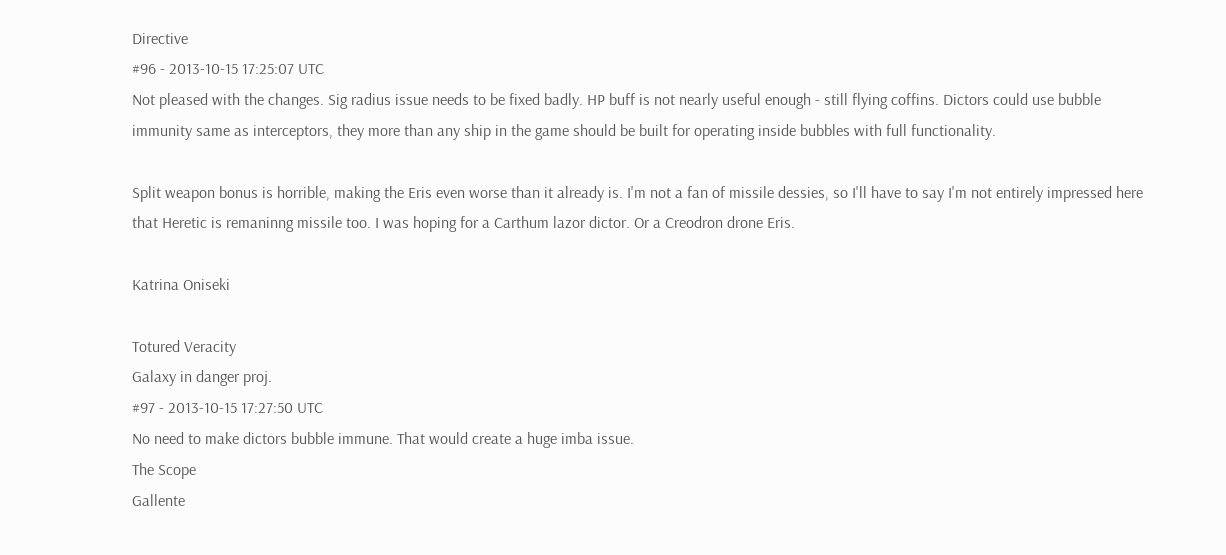Directive
#96 - 2013-10-15 17:25:07 UTC
Not pleased with the changes. Sig radius issue needs to be fixed badly. HP buff is not nearly useful enough - still flying coffins. Dictors could use bubble immunity same as interceptors, they more than any ship in the game should be built for operating inside bubbles with full functionality.

Split weapon bonus is horrible, making the Eris even worse than it already is. I'm not a fan of missile dessies, so I'll have to say I'm not entirely impressed here that Heretic is remaninng missile too. I was hoping for a Carthum lazor dictor. Or a Creodron drone Eris.

Katrina Oniseki

Totured Veracity
Galaxy in danger proj.
#97 - 2013-10-15 17:27:50 UTC
No need to make dictors bubble immune. That would create a huge imba issue.
The Scope
Gallente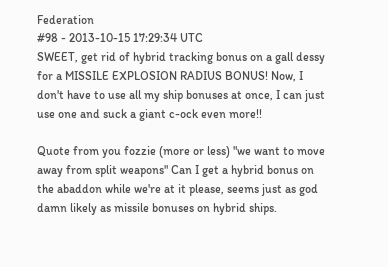Federation
#98 - 2013-10-15 17:29:34 UTC
SWEET, get rid of hybrid tracking bonus on a gall dessy for a MISSILE EXPLOSION RADIUS BONUS! Now, I don't have to use all my ship bonuses at once, I can just use one and suck a giant c-ock even more!!

Quote from you fozzie (more or less) "we want to move away from split weapons" Can I get a hybrid bonus on the abaddon while we're at it please, seems just as god damn likely as missile bonuses on hybrid ships.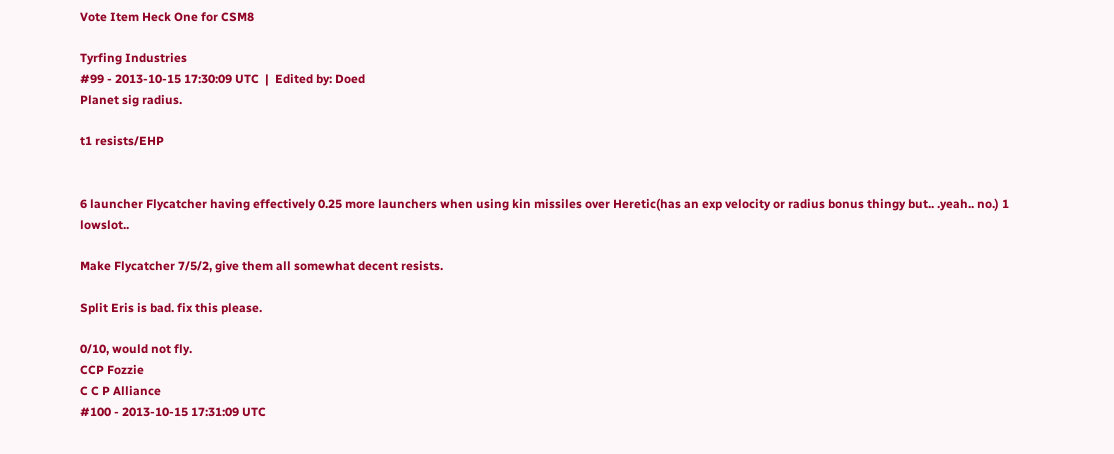Vote Item Heck One for CSM8

Tyrfing Industries
#99 - 2013-10-15 17:30:09 UTC  |  Edited by: Doed
Planet sig radius.

t1 resists/EHP


6 launcher Flycatcher having effectively 0.25 more launchers when using kin missiles over Heretic(has an exp velocity or radius bonus thingy but.. .yeah.. no.) 1 lowslot..

Make Flycatcher 7/5/2, give them all somewhat decent resists.

Split Eris is bad. fix this please.

0/10, would not fly.
CCP Fozzie
C C P Alliance
#100 - 2013-10-15 17:31:09 UTC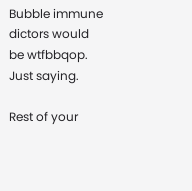Bubble immune dictors would be wtfbbqop. Just saying.

Rest of your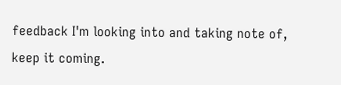feedback I'm looking into and taking note of, keep it coming.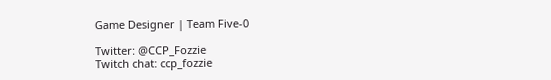Game Designer | Team Five-0

Twitter: @CCP_Fozzie
Twitch chat: ccp_fozzie